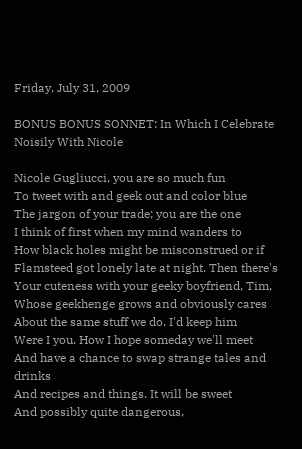Friday, July 31, 2009

BONUS BONUS SONNET: In Which I Celebrate Noisily With Nicole

Nicole Gugliucci, you are so much fun
To tweet with and geek out and color blue
The jargon of your trade; you are the one
I think of first when my mind wanders to
How black holes might be misconstrued or if
Flamsteed got lonely late at night. Then there's
Your cuteness with your geeky boyfriend, Tim,
Whose geekhenge grows and obviously cares
About the same stuff we do. I'd keep him
Were I you. How I hope someday we'll meet
And have a chance to swap strange tales and drinks
And recipes and things. It will be sweet
And possibly quite dangerous,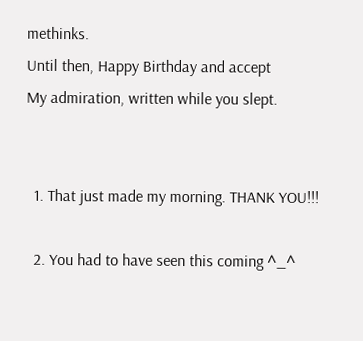methinks.
Until then, Happy Birthday and accept
My admiration, written while you slept.


  1. That just made my morning. THANK YOU!!!

  2. You had to have seen this coming ^_^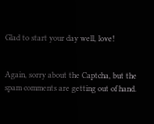Glad to start your day well, love!


Again, sorry about the Captcha, but the spam comments are getting out of hand.